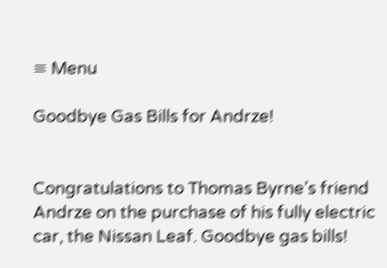≡ Menu

Goodbye Gas Bills for Andrze!


Congratulations to Thomas Byrne’s friend Andrze on the purchase of his fully electric car, the Nissan Leaf. Goodbye gas bills!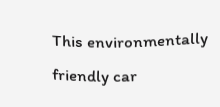This environmentally friendly car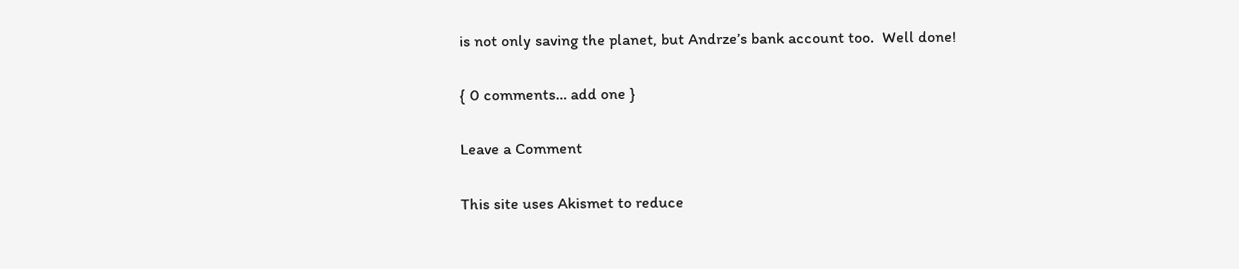is not only saving the planet, but Andrze’s bank account too.  Well done!

{ 0 comments… add one }

Leave a Comment

This site uses Akismet to reduce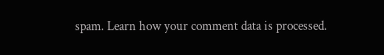spam. Learn how your comment data is processed.